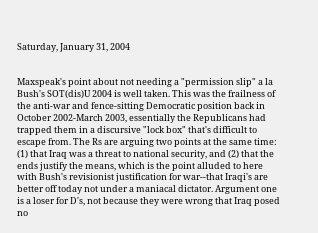Saturday, January 31, 2004


Maxspeak's point about not needing a "permission slip" a la Bush's SOT(dis)U 2004 is well taken. This was the frailness of the anti-war and fence-sitting Democratic position back in October 2002-March 2003, essentially the Republicans had trapped them in a discursive "lock box" that's difficult to escape from. The Rs are arguing two points at the same time: (1) that Iraq was a threat to national security, and (2) that the ends justify the means, which is the point alluded to here with Bush's revisionist justification for war--that Iraqi's are better off today not under a maniacal dictator. Argument one is a loser for D's, not because they were wrong that Iraq posed no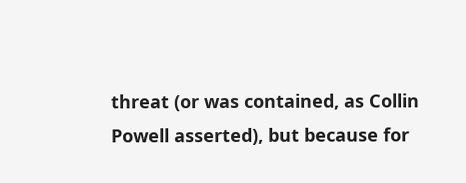threat (or was contained, as Collin Powell asserted), but because for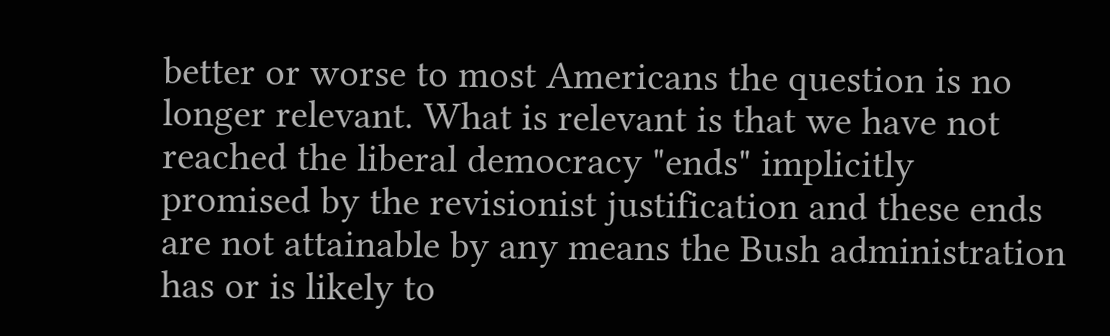better or worse to most Americans the question is no longer relevant. What is relevant is that we have not reached the liberal democracy "ends" implicitly promised by the revisionist justification and these ends are not attainable by any means the Bush administration has or is likely to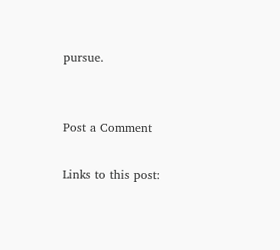pursue.


Post a Comment

Links to this post: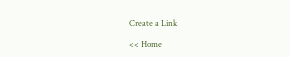Create a Link

<< Home